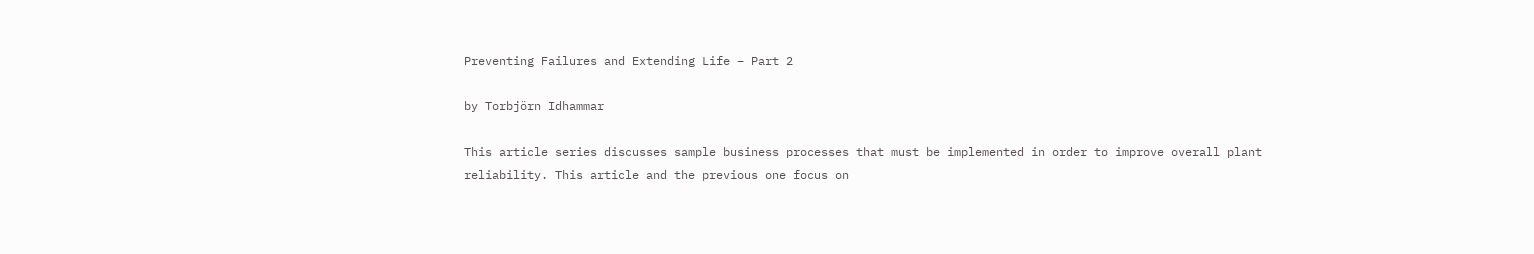Preventing Failures and Extending Life – Part 2

by Torbjörn Idhammar

This article series discusses sample business processes that must be implemented in order to improve overall plant reliability. This article and the previous one focus on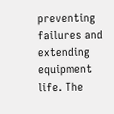preventing failures and extending equipment life. The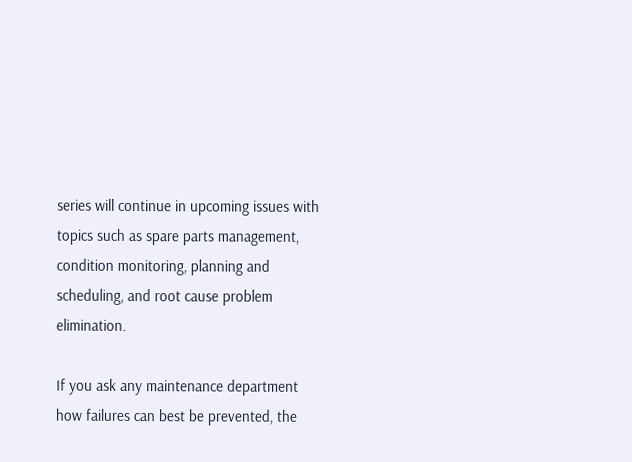series will continue in upcoming issues with topics such as spare parts management, condition monitoring, planning and scheduling, and root cause problem elimination.

If you ask any maintenance department how failures can best be prevented, the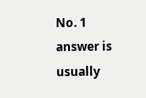No. 1 answer is usually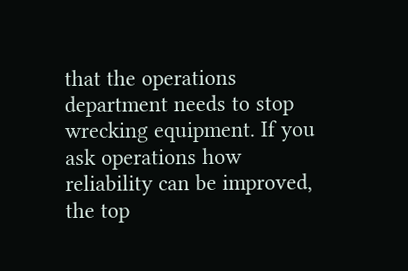that the operations department needs to stop wrecking equipment. If you ask operations how reliability can be improved, the top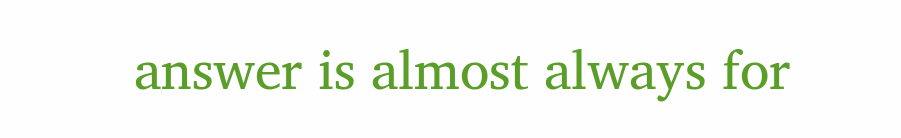answer is almost always for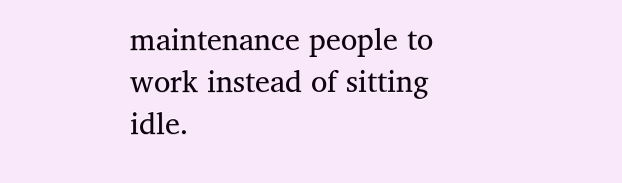maintenance people to work instead of sitting idle.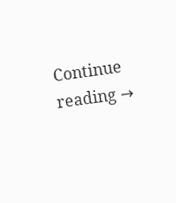Continue reading →